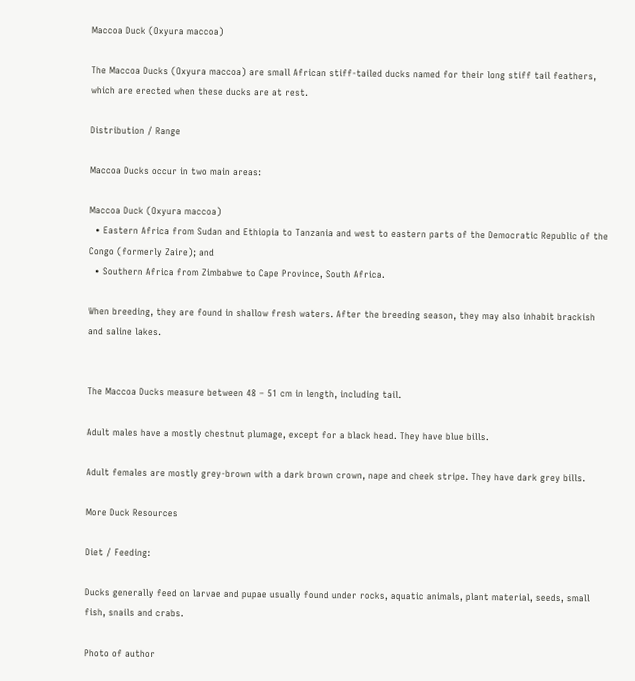Maccoa Duck (Oxyura maccoa)

The Maccoa Ducks (Oxyura maccoa) are small African stiff-tailed ducks named for their long stiff tail feathers, which are erected when these ducks are at rest.

Distribution / Range

Maccoa Ducks occur in two main areas:

Maccoa Duck (Oxyura maccoa)
  • Eastern Africa from Sudan and Ethiopia to Tanzania and west to eastern parts of the Democratic Republic of the Congo (formerly Zaire); and
  • Southern Africa from Zimbabwe to Cape Province, South Africa.

When breeding, they are found in shallow fresh waters. After the breeding season, they may also inhabit brackish and saline lakes.


The Maccoa Ducks measure between 48 – 51 cm in length, including tail.

Adult males have a mostly chestnut plumage, except for a black head. They have blue bills.

Adult females are mostly grey-brown with a dark brown crown, nape and cheek stripe. They have dark grey bills.

More Duck Resources

Diet / Feeding:

Ducks generally feed on larvae and pupae usually found under rocks, aquatic animals, plant material, seeds, small fish, snails and crabs.

Photo of author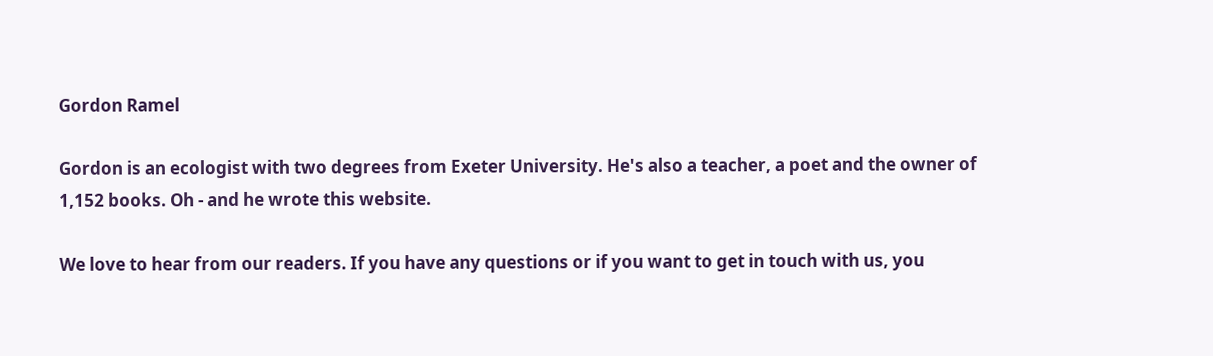Gordon Ramel

Gordon is an ecologist with two degrees from Exeter University. He's also a teacher, a poet and the owner of 1,152 books. Oh - and he wrote this website.

We love to hear from our readers. If you have any questions or if you want to get in touch with us, you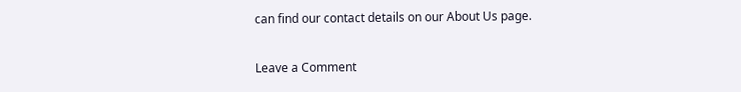can find our contact details on our About Us page.

Leave a Comment